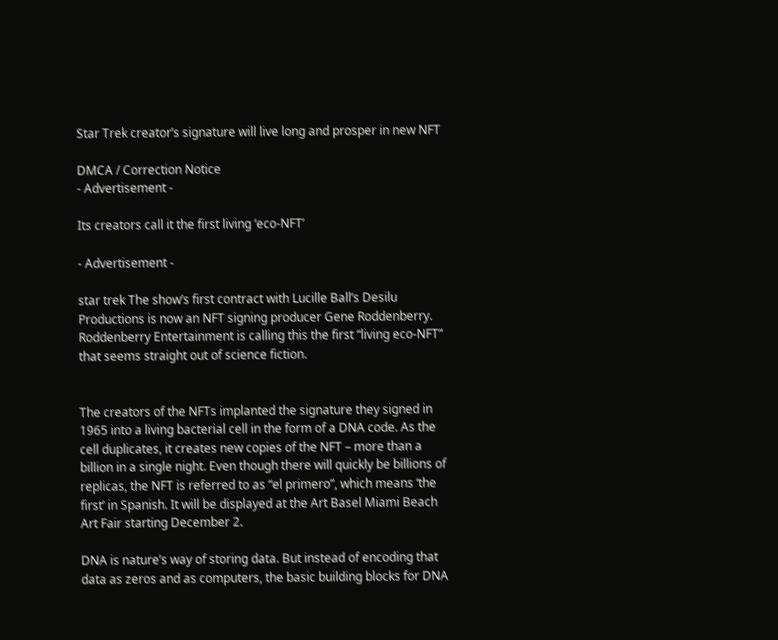Star Trek creator’s signature will live long and prosper in new NFT

DMCA / Correction Notice
- Advertisement -

Its creators call it the first living ‘eco-NFT’

- Advertisement -

star trek The show’s first contract with Lucille Ball’s Desilu Productions is now an NFT signing producer Gene Roddenberry. Roddenberry Entertainment is calling this the first “living eco-NFT” that seems straight out of science fiction.


The creators of the NFTs implanted the signature they signed in 1965 into a living bacterial cell in the form of a DNA code. As the cell duplicates, it creates new copies of the NFT – more than a billion in a single night. Even though there will quickly be billions of replicas, the NFT is referred to as “el primero”, which means ‘the first’ in Spanish. It will be displayed at the Art Basel Miami Beach Art Fair starting December 2.

DNA is nature’s way of storing data. But instead of encoding that data as zeros and as computers, the basic building blocks for DNA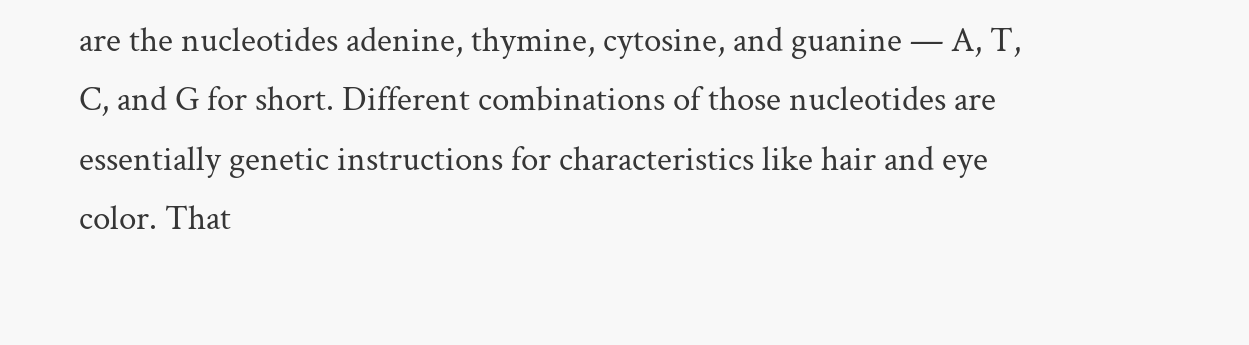are the nucleotides adenine, thymine, cytosine, and guanine — A, T, C, and G for short. Different combinations of those nucleotides are essentially genetic instructions for characteristics like hair and eye color. That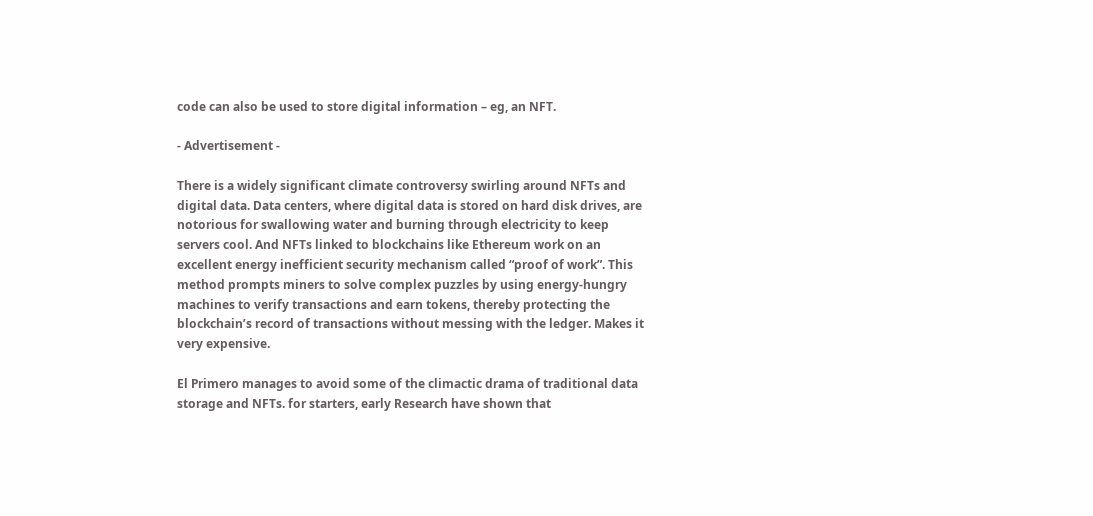code can also be used to store digital information – eg, an NFT.

- Advertisement -

There is a widely significant climate controversy swirling around NFTs and digital data. Data centers, where digital data is stored on hard disk drives, are notorious for swallowing water and burning through electricity to keep servers cool. And NFTs linked to blockchains like Ethereum work on an excellent energy inefficient security mechanism called “proof of work”. This method prompts miners to solve complex puzzles by using energy-hungry machines to verify transactions and earn tokens, thereby protecting the blockchain’s record of transactions without messing with the ledger. Makes it very expensive.

El Primero manages to avoid some of the climactic drama of traditional data storage and NFTs. for starters, early Research have shown that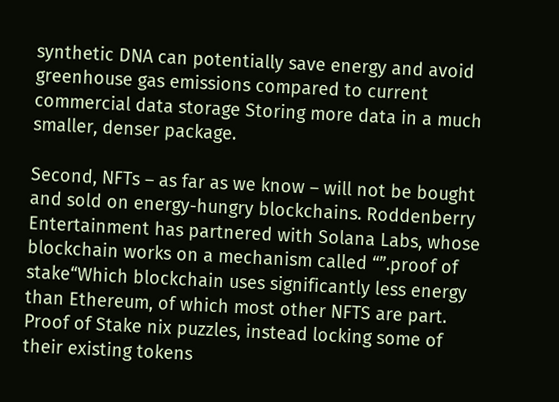synthetic DNA can potentially save energy and avoid greenhouse gas emissions compared to current commercial data storage Storing more data in a much smaller, denser package.

Second, NFTs – as far as we know – will not be bought and sold on energy-hungry blockchains. Roddenberry Entertainment has partnered with Solana Labs, whose blockchain works on a mechanism called “”.proof of stake“Which blockchain uses significantly less energy than Ethereum, of which most other NFTS are part. Proof of Stake nix puzzles, instead locking some of their existing tokens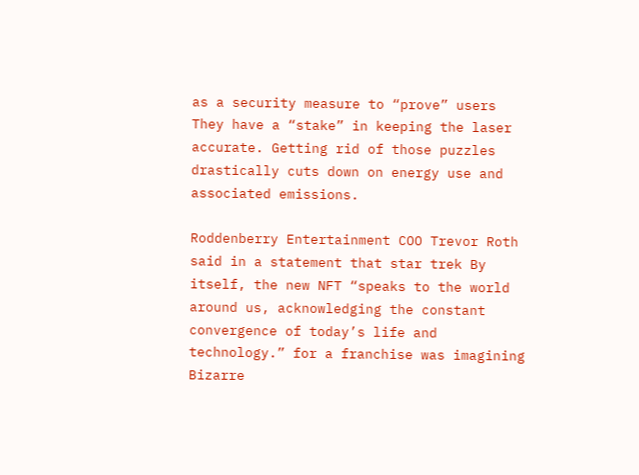as a security measure to “prove” users They have a “stake” in keeping the laser accurate. Getting rid of those puzzles drastically cuts down on energy use and associated emissions.

Roddenberry Entertainment COO Trevor Roth said in a statement that star trek By itself, the new NFT “speaks to the world around us, acknowledging the constant convergence of today’s life and technology.” for a franchise was imagining Bizarre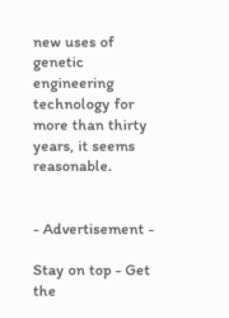new uses of genetic engineering technology for more than thirty years, it seems reasonable.


- Advertisement -

Stay on top - Get the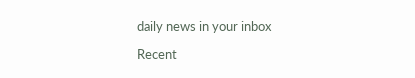daily news in your inbox

Recent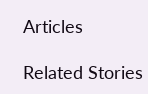Articles

Related Stories